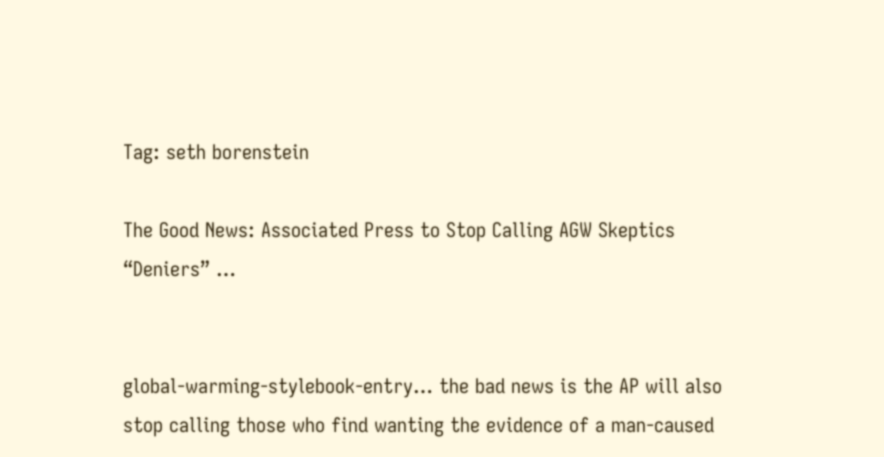Tag: seth borenstein

The Good News: Associated Press to Stop Calling AGW Skeptics “Deniers” …


global-warming-stylebook-entry… the bad news is the AP will also stop calling those who find wanting the evidence of a man-caused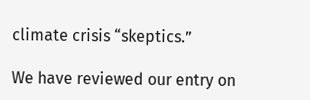climate crisis “skeptics.”

We have reviewed our entry on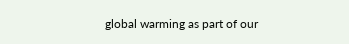global warming as part of our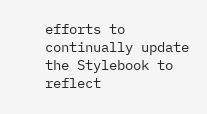efforts to continually update the Stylebook to reflect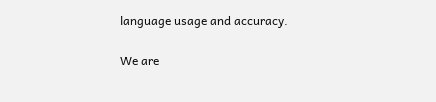language usage and accuracy.

We are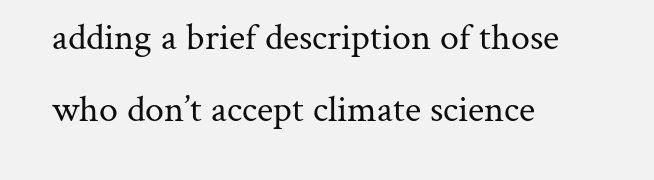adding a brief description of those who don’t accept climate science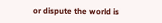or dispute the world is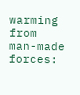warming from man-made forces: